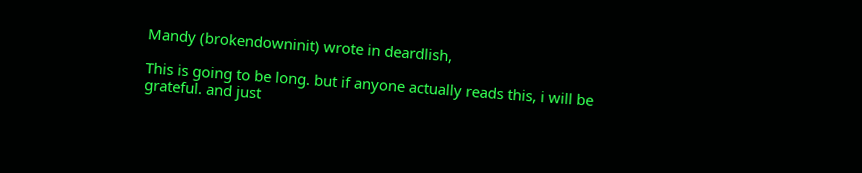Mandy (brokendowninit) wrote in deardlish,

This is going to be long. but if anyone actually reads this, i will be grateful. and just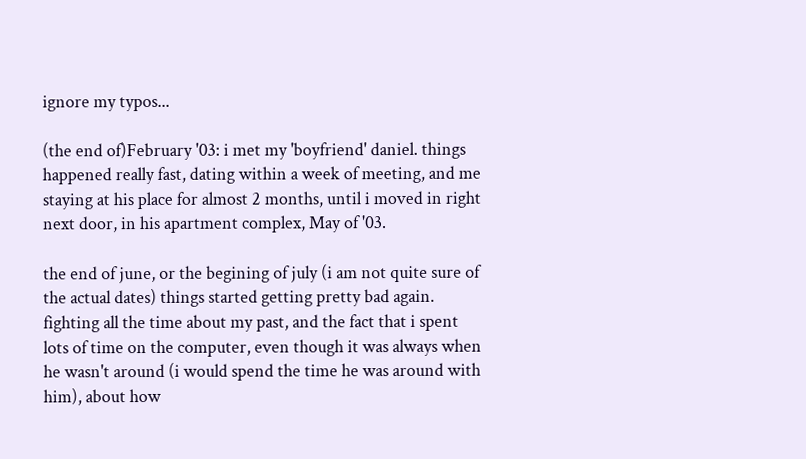ignore my typos...

(the end of)February '03: i met my 'boyfriend' daniel. things happened really fast, dating within a week of meeting, and me staying at his place for almost 2 months, until i moved in right next door, in his apartment complex, May of '03.

the end of june, or the begining of july (i am not quite sure of the actual dates) things started getting pretty bad again. fighting all the time about my past, and the fact that i spent lots of time on the computer, even though it was always when he wasn't around (i would spend the time he was around with him), about how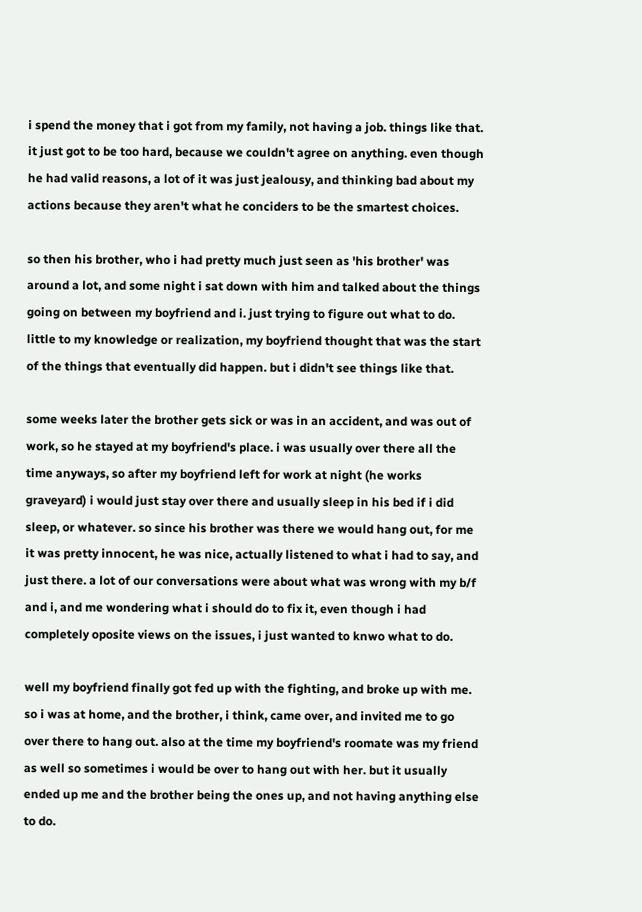i spend the money that i got from my family, not having a job. things like that. it just got to be too hard, because we couldn't agree on anything. even though he had valid reasons, a lot of it was just jealousy, and thinking bad about my actions because they aren't what he conciders to be the smartest choices.

so then his brother, who i had pretty much just seen as 'his brother' was around a lot, and some night i sat down with him and talked about the things going on between my boyfriend and i. just trying to figure out what to do. little to my knowledge or realization, my boyfriend thought that was the start of the things that eventually did happen. but i didn't see things like that.

some weeks later the brother gets sick or was in an accident, and was out of work, so he stayed at my boyfriend's place. i was usually over there all the time anyways, so after my boyfriend left for work at night (he works graveyard) i would just stay over there and usually sleep in his bed if i did sleep, or whatever. so since his brother was there we would hang out, for me it was pretty innocent, he was nice, actually listened to what i had to say, and just there. a lot of our conversations were about what was wrong with my b/f and i, and me wondering what i should do to fix it, even though i had completely oposite views on the issues, i just wanted to knwo what to do.

well my boyfriend finally got fed up with the fighting, and broke up with me. so i was at home, and the brother, i think, came over, and invited me to go over there to hang out. also at the time my boyfriend's roomate was my friend as well so sometimes i would be over to hang out with her. but it usually ended up me and the brother being the ones up, and not having anything else to do.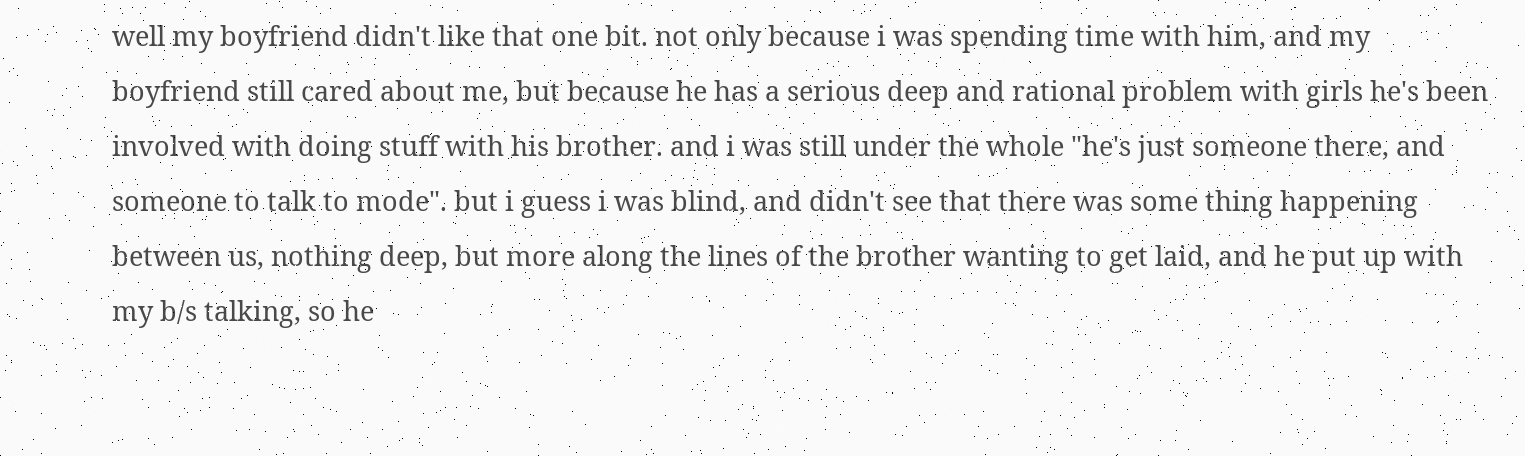well my boyfriend didn't like that one bit. not only because i was spending time with him, and my boyfriend still cared about me, but because he has a serious deep and rational problem with girls he's been involved with doing stuff with his brother. and i was still under the whole "he's just someone there, and someone to talk to mode". but i guess i was blind, and didn't see that there was some thing happening between us, nothing deep, but more along the lines of the brother wanting to get laid, and he put up with my b/s talking, so he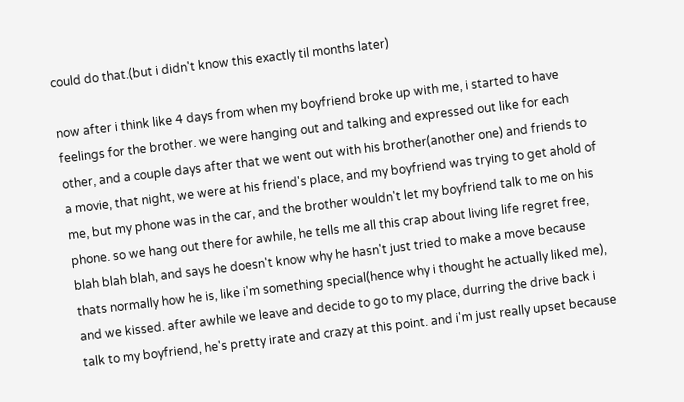could do that.(but i didn't know this exactly til months later)

now after i think like 4 days from when my boyfriend broke up with me, i started to have feelings for the brother. we were hanging out and talking and expressed out like for each other, and a couple days after that we went out with his brother(another one) and friends to a movie, that night, we were at his friend's place, and my boyfriend was trying to get ahold of me, but my phone was in the car, and the brother wouldn't let my boyfriend talk to me on his phone. so we hang out there for awhile, he tells me all this crap about living life regret free, blah blah blah, and says he doesn't know why he hasn't just tried to make a move because thats normally how he is, like i'm something special(hence why i thought he actually liked me), and we kissed. after awhile we leave and decide to go to my place, durring the drive back i talk to my boyfriend, he's pretty irate and crazy at this point. and i'm just really upset because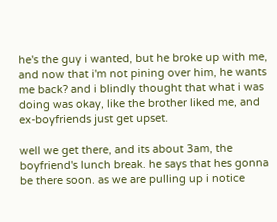he's the guy i wanted, but he broke up with me, and now that i'm not pining over him, he wants me back? and i blindly thought that what i was doing was okay, like the brother liked me, and ex-boyfriends just get upset.

well we get there, and its about 3am, the boyfriend's lunch break. he says that hes gonna be there soon. as we are pulling up i notice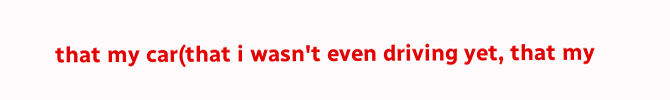that my car(that i wasn't even driving yet, that my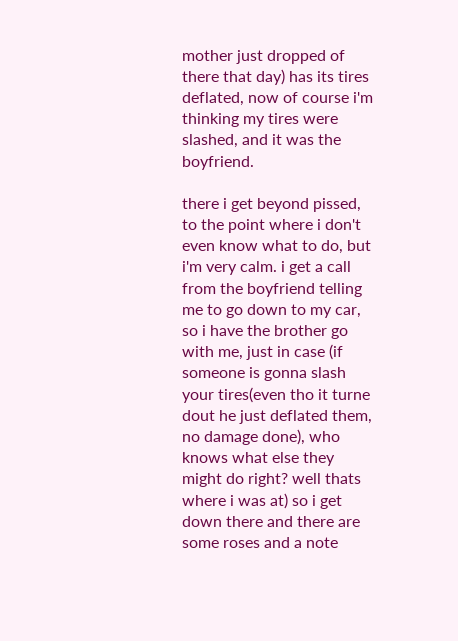mother just dropped of there that day) has its tires deflated, now of course i'm thinking my tires were slashed, and it was the boyfriend.

there i get beyond pissed, to the point where i don't even know what to do, but i'm very calm. i get a call from the boyfriend telling me to go down to my car, so i have the brother go with me, just in case (if someone is gonna slash your tires(even tho it turne dout he just deflated them, no damage done), who knows what else they might do right? well thats where i was at) so i get down there and there are some roses and a note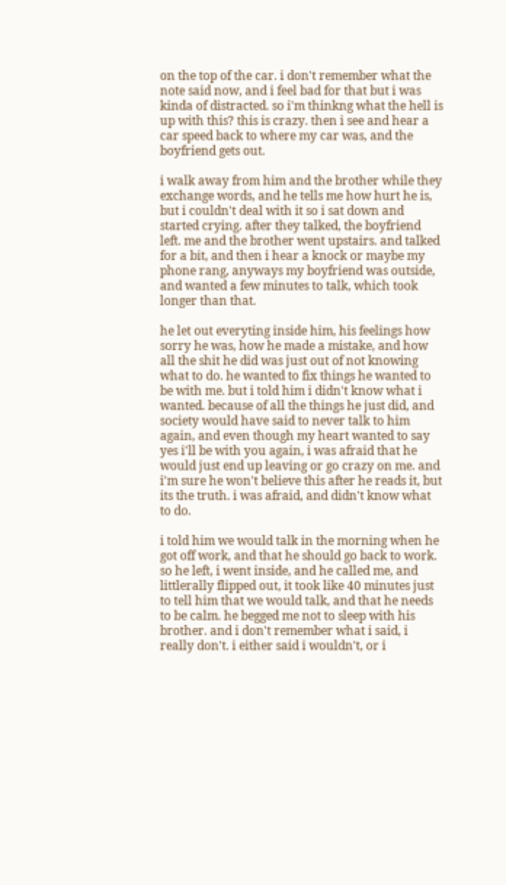on the top of the car. i don't remember what the note said now, and i feel bad for that but i was kinda of distracted. so i'm thinkng what the hell is up with this? this is crazy. then i see and hear a car speed back to where my car was, and the boyfriend gets out.

i walk away from him and the brother while they exchange words, and he tells me how hurt he is, but i couldn't deal with it so i sat down and started crying. after they talked, the boyfriend left. me and the brother went upstairs. and talked for a bit, and then i hear a knock or maybe my phone rang, anyways my boyfriend was outside, and wanted a few minutes to talk, which took longer than that.

he let out everyting inside him, his feelings how sorry he was, how he made a mistake, and how all the shit he did was just out of not knowing what to do. he wanted to fix things he wanted to be with me. but i told him i didn't know what i wanted. because of all the things he just did, and society would have said to never talk to him again, and even though my heart wanted to say yes i'll be with you again, i was afraid that he would just end up leaving or go crazy on me. and i'm sure he won't believe this after he reads it, but its the truth. i was afraid, and didn't know what to do.

i told him we would talk in the morning when he got off work, and that he should go back to work. so he left, i went inside, and he called me, and littlerally flipped out, it took like 40 minutes just to tell him that we would talk, and that he needs to be calm. he begged me not to sleep with his brother. and i don't remember what i said, i really don't. i either said i wouldn't, or i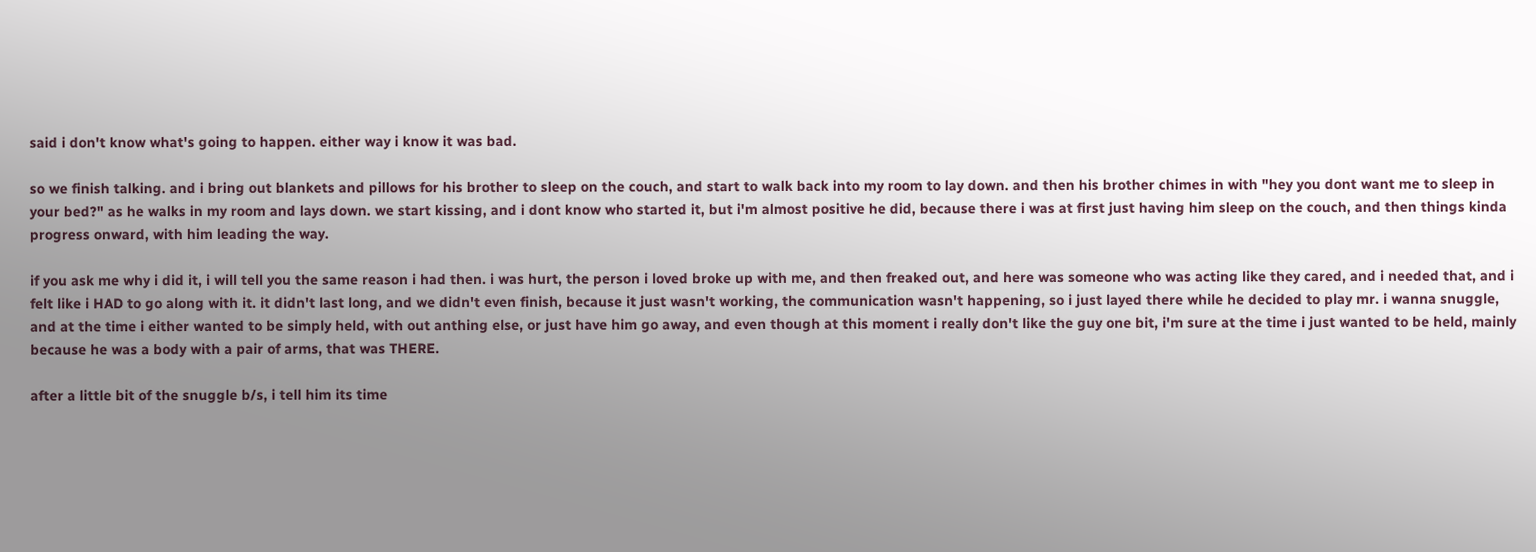said i don't know what's going to happen. either way i know it was bad.

so we finish talking. and i bring out blankets and pillows for his brother to sleep on the couch, and start to walk back into my room to lay down. and then his brother chimes in with "hey you dont want me to sleep in your bed?" as he walks in my room and lays down. we start kissing, and i dont know who started it, but i'm almost positive he did, because there i was at first just having him sleep on the couch, and then things kinda progress onward, with him leading the way.

if you ask me why i did it, i will tell you the same reason i had then. i was hurt, the person i loved broke up with me, and then freaked out, and here was someone who was acting like they cared, and i needed that, and i felt like i HAD to go along with it. it didn't last long, and we didn't even finish, because it just wasn't working, the communication wasn't happening, so i just layed there while he decided to play mr. i wanna snuggle, and at the time i either wanted to be simply held, with out anthing else, or just have him go away, and even though at this moment i really don't like the guy one bit, i'm sure at the time i just wanted to be held, mainly because he was a body with a pair of arms, that was THERE.

after a little bit of the snuggle b/s, i tell him its time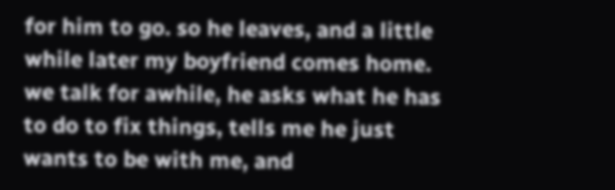for him to go. so he leaves, and a little while later my boyfriend comes home. we talk for awhile, he asks what he has to do to fix things, tells me he just wants to be with me, and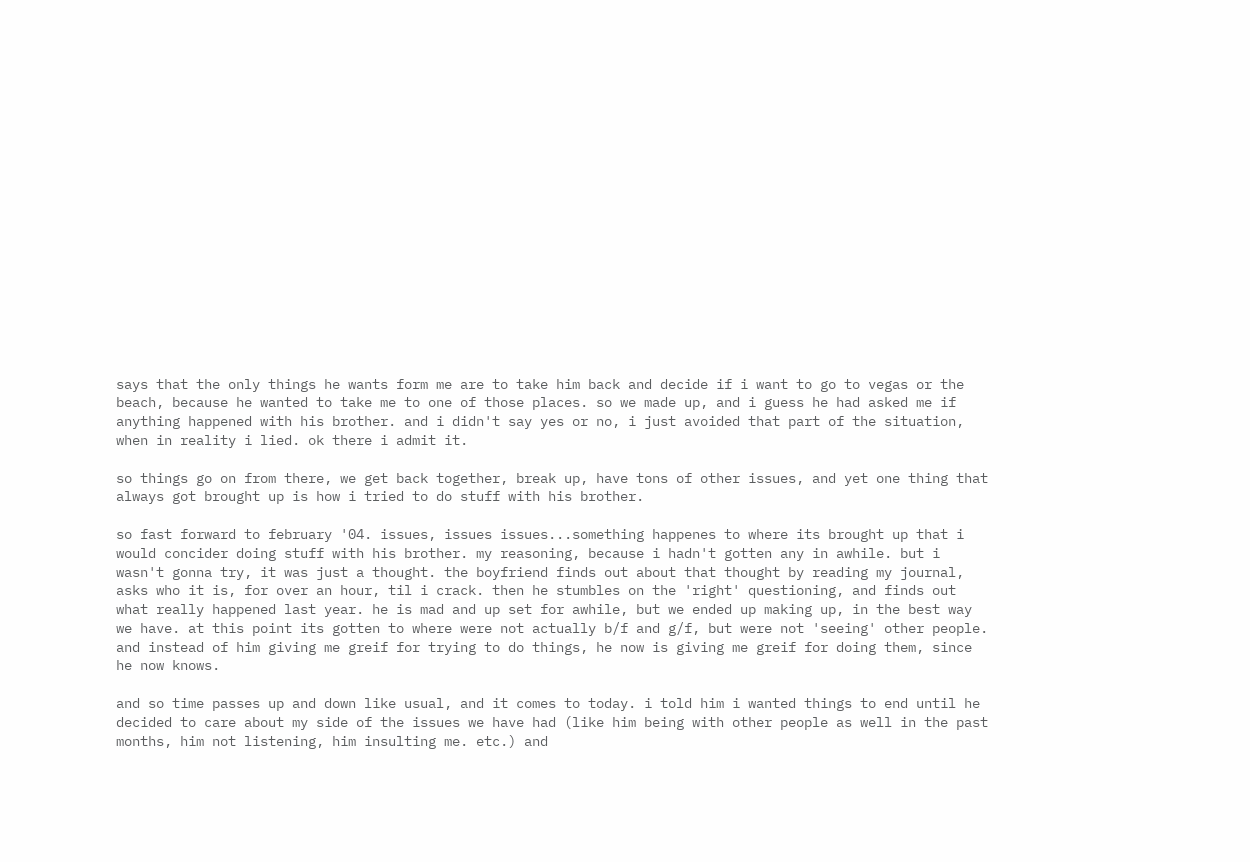says that the only things he wants form me are to take him back and decide if i want to go to vegas or the beach, because he wanted to take me to one of those places. so we made up, and i guess he had asked me if anything happened with his brother. and i didn't say yes or no, i just avoided that part of the situation, when in reality i lied. ok there i admit it.

so things go on from there, we get back together, break up, have tons of other issues, and yet one thing that always got brought up is how i tried to do stuff with his brother.

so fast forward to february '04. issues, issues issues...something happenes to where its brought up that i would concider doing stuff with his brother. my reasoning, because i hadn't gotten any in awhile. but i wasn't gonna try, it was just a thought. the boyfriend finds out about that thought by reading my journal, asks who it is, for over an hour, til i crack. then he stumbles on the 'right' questioning, and finds out what really happened last year. he is mad and up set for awhile, but we ended up making up, in the best way we have. at this point its gotten to where were not actually b/f and g/f, but were not 'seeing' other people. and instead of him giving me greif for trying to do things, he now is giving me greif for doing them, since he now knows.

and so time passes up and down like usual, and it comes to today. i told him i wanted things to end until he decided to care about my side of the issues we have had (like him being with other people as well in the past months, him not listening, him insulting me. etc.) and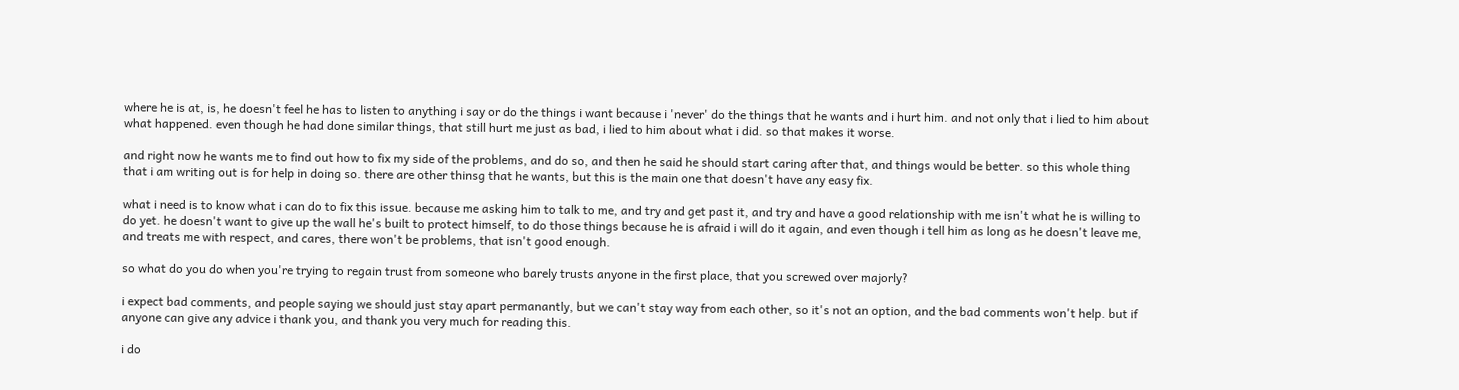where he is at, is, he doesn't feel he has to listen to anything i say or do the things i want because i 'never' do the things that he wants and i hurt him. and not only that i lied to him about what happened. even though he had done similar things, that still hurt me just as bad, i lied to him about what i did. so that makes it worse.

and right now he wants me to find out how to fix my side of the problems, and do so, and then he said he should start caring after that, and things would be better. so this whole thing that i am writing out is for help in doing so. there are other thinsg that he wants, but this is the main one that doesn't have any easy fix.

what i need is to know what i can do to fix this issue. because me asking him to talk to me, and try and get past it, and try and have a good relationship with me isn't what he is willing to do yet. he doesn't want to give up the wall he's built to protect himself, to do those things because he is afraid i will do it again, and even though i tell him as long as he doesn't leave me, and treats me with respect, and cares, there won't be problems, that isn't good enough.

so what do you do when you're trying to regain trust from someone who barely trusts anyone in the first place, that you screwed over majorly?

i expect bad comments, and people saying we should just stay apart permanantly, but we can't stay way from each other, so it's not an option, and the bad comments won't help. but if anyone can give any advice i thank you, and thank you very much for reading this.

i do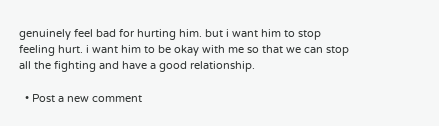genuinely feel bad for hurting him. but i want him to stop feeling hurt. i want him to be okay with me so that we can stop all the fighting and have a good relationship.

  • Post a new comment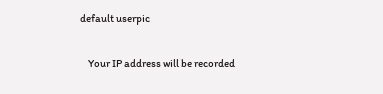default userpic

    Your IP address will be recorded